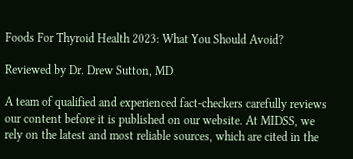Foods For Thyroid Health 2023: What You Should Avoid?

Reviewed by Dr. Drew Sutton, MD

A team of qualified and experienced fact-checkers carefully reviews our content before it is published on our website. At MIDSS, we rely on the latest and most reliable sources, which are cited in the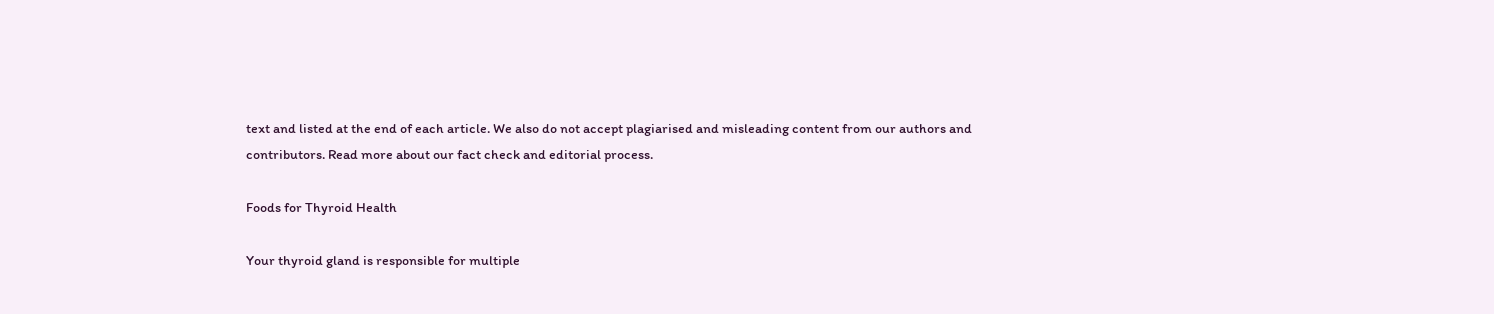text and listed at the end of each article. We also do not accept plagiarised and misleading content from our authors and contributors. Read more about our fact check and editorial process.

Foods for Thyroid Health

Your thyroid gland is responsible for multiple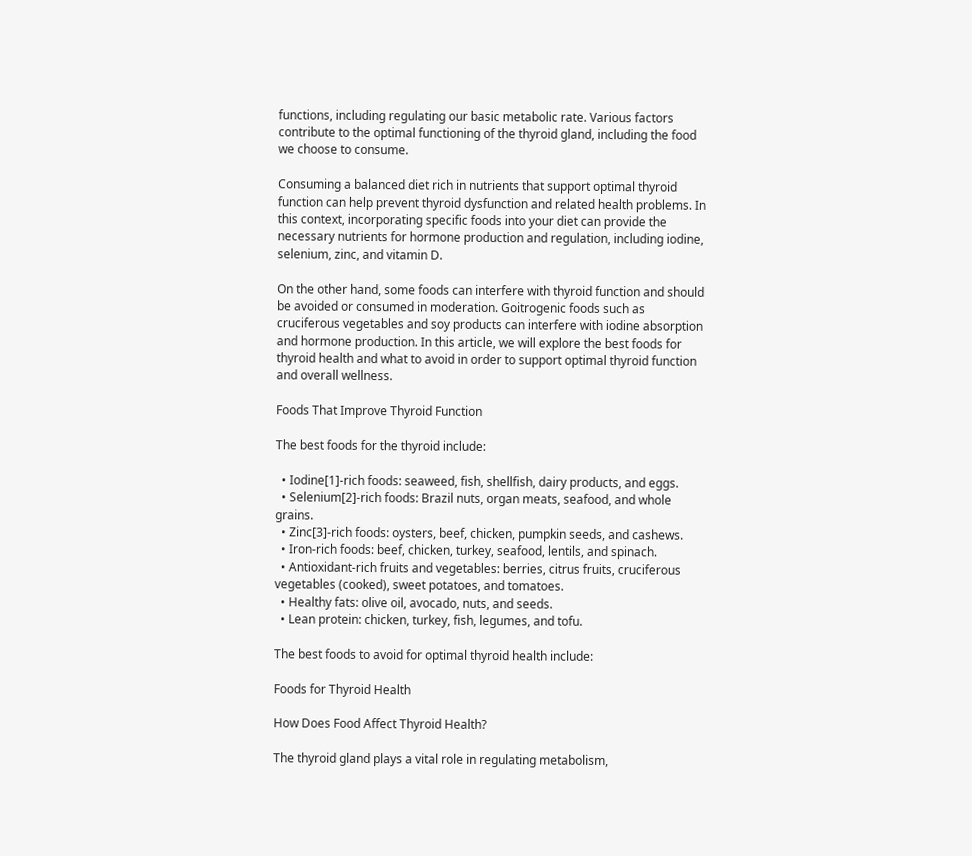functions, including regulating our basic metabolic rate. Various factors contribute to the optimal functioning of the thyroid gland, including the food we choose to consume.

Consuming a balanced diet rich in nutrients that support optimal thyroid function can help prevent thyroid dysfunction and related health problems. In this context, incorporating specific foods into your diet can provide the necessary nutrients for hormone production and regulation, including iodine, selenium, zinc, and vitamin D.

On the other hand, some foods can interfere with thyroid function and should be avoided or consumed in moderation. Goitrogenic foods such as cruciferous vegetables and soy products can interfere with iodine absorption and hormone production. In this article, we will explore the best foods for thyroid health and what to avoid in order to support optimal thyroid function and overall wellness.

Foods That Improve Thyroid Function

The best foods for the thyroid include:

  • Iodine[1]-rich foods: seaweed, fish, shellfish, dairy products, and eggs.
  • Selenium[2]-rich foods: Brazil nuts, organ meats, seafood, and whole grains.
  • Zinc[3]-rich foods: oysters, beef, chicken, pumpkin seeds, and cashews.
  • Iron-rich foods: beef, chicken, turkey, seafood, lentils, and spinach.
  • Antioxidant-rich fruits and vegetables: berries, citrus fruits, cruciferous vegetables (cooked), sweet potatoes, and tomatoes.
  • Healthy fats: olive oil, avocado, nuts, and seeds.
  • Lean protein: chicken, turkey, fish, legumes, and tofu.

The best foods to avoid for optimal thyroid health include:

Foods for Thyroid Health

How Does Food Affect Thyroid Health?

The thyroid gland plays a vital role in regulating metabolism,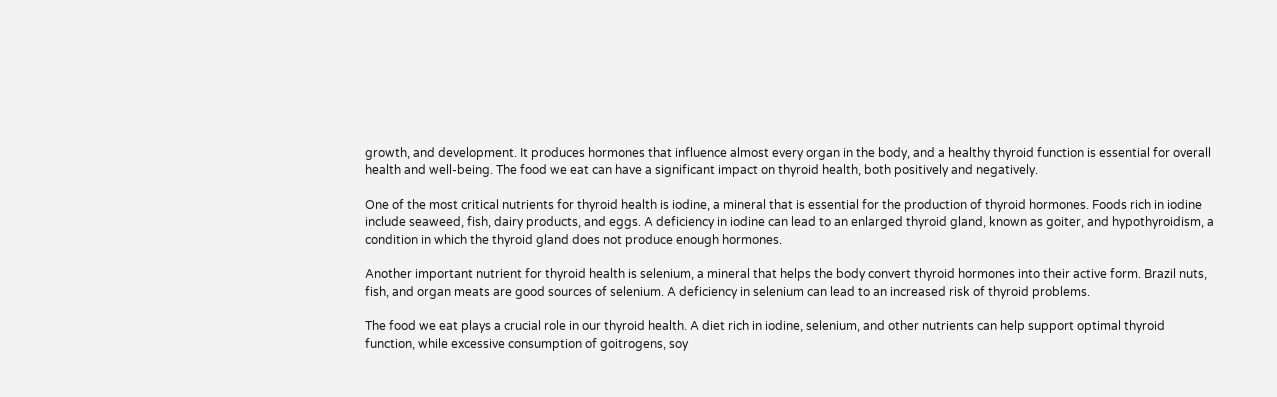growth, and development. It produces hormones that influence almost every organ in the body, and a healthy thyroid function is essential for overall health and well-being. The food we eat can have a significant impact on thyroid health, both positively and negatively.

One of the most critical nutrients for thyroid health is iodine, a mineral that is essential for the production of thyroid hormones. Foods rich in iodine include seaweed, fish, dairy products, and eggs. A deficiency in iodine can lead to an enlarged thyroid gland, known as goiter, and hypothyroidism, a condition in which the thyroid gland does not produce enough hormones.

Another important nutrient for thyroid health is selenium, a mineral that helps the body convert thyroid hormones into their active form. Brazil nuts, fish, and organ meats are good sources of selenium. A deficiency in selenium can lead to an increased risk of thyroid problems.

The food we eat plays a crucial role in our thyroid health. A diet rich in iodine, selenium, and other nutrients can help support optimal thyroid function, while excessive consumption of goitrogens, soy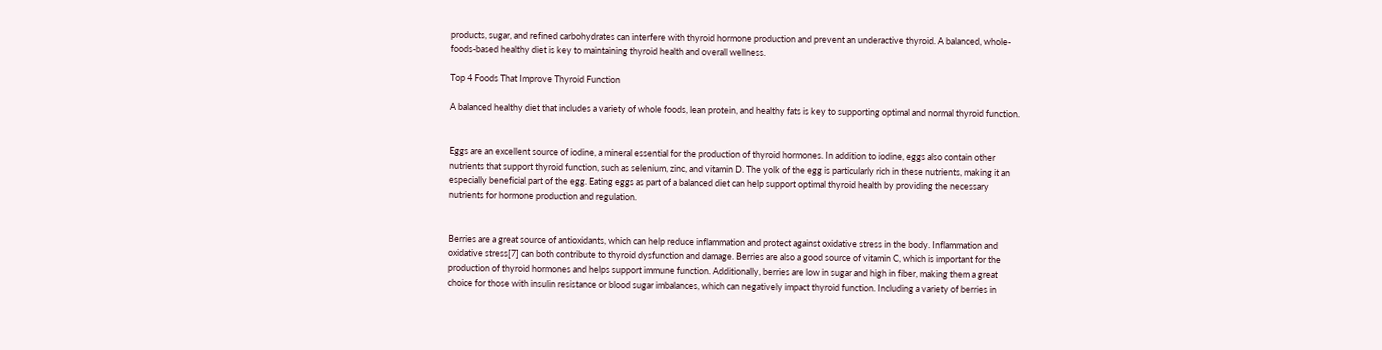products, sugar, and refined carbohydrates can interfere with thyroid hormone production and prevent an underactive thyroid. A balanced, whole-foods-based healthy diet is key to maintaining thyroid health and overall wellness.

Top 4 Foods That Improve Thyroid Function

A balanced healthy diet that includes a variety of whole foods, lean protein, and healthy fats is key to supporting optimal and normal thyroid function.


Eggs are an excellent source of iodine, a mineral essential for the production of thyroid hormones. In addition to iodine, eggs also contain other nutrients that support thyroid function, such as selenium, zinc, and vitamin D. The yolk of the egg is particularly rich in these nutrients, making it an especially beneficial part of the egg. Eating eggs as part of a balanced diet can help support optimal thyroid health by providing the necessary nutrients for hormone production and regulation.


Berries are a great source of antioxidants, which can help reduce inflammation and protect against oxidative stress in the body. Inflammation and oxidative stress[7] can both contribute to thyroid dysfunction and damage. Berries are also a good source of vitamin C, which is important for the production of thyroid hormones and helps support immune function. Additionally, berries are low in sugar and high in fiber, making them a great choice for those with insulin resistance or blood sugar imbalances, which can negatively impact thyroid function. Including a variety of berries in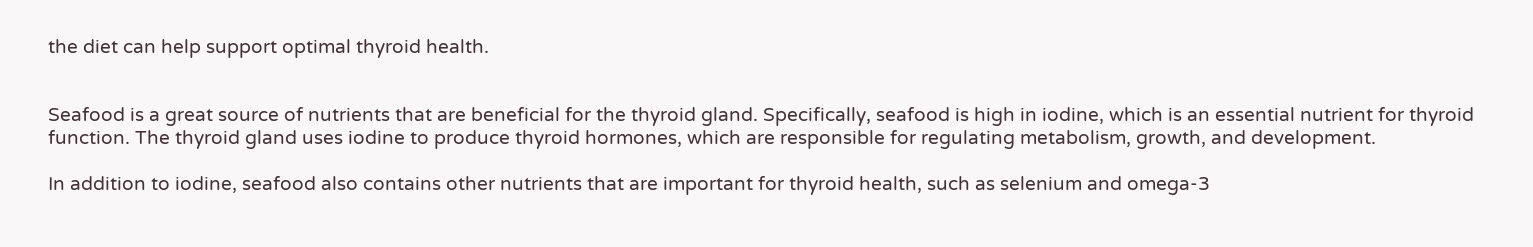the diet can help support optimal thyroid health.


Seafood is a great source of nutrients that are beneficial for the thyroid gland. Specifically, seafood is high in iodine, which is an essential nutrient for thyroid function. The thyroid gland uses iodine to produce thyroid hormones, which are responsible for regulating metabolism, growth, and development.

In addition to iodine, seafood also contains other nutrients that are important for thyroid health, such as selenium and omega-3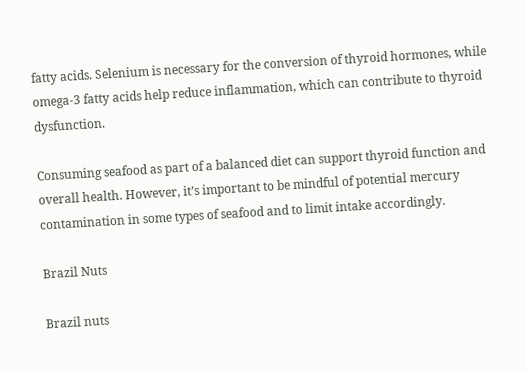fatty acids. Selenium is necessary for the conversion of thyroid hormones, while omega-3 fatty acids help reduce inflammation, which can contribute to thyroid dysfunction.

Consuming seafood as part of a balanced diet can support thyroid function and overall health. However, it’s important to be mindful of potential mercury contamination in some types of seafood and to limit intake accordingly.

Brazil Nuts

Brazil nuts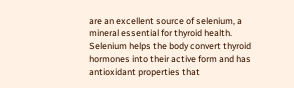are an excellent source of selenium, a mineral essential for thyroid health. Selenium helps the body convert thyroid hormones into their active form and has antioxidant properties that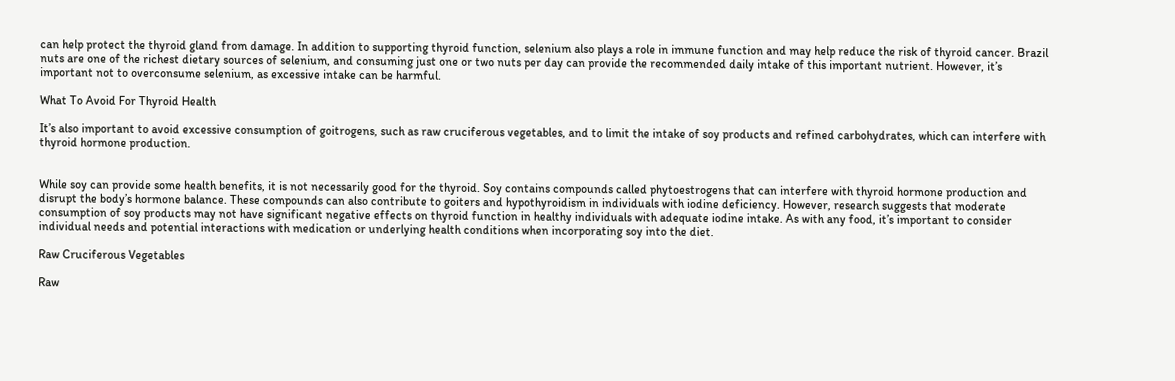can help protect the thyroid gland from damage. In addition to supporting thyroid function, selenium also plays a role in immune function and may help reduce the risk of thyroid cancer. Brazil nuts are one of the richest dietary sources of selenium, and consuming just one or two nuts per day can provide the recommended daily intake of this important nutrient. However, it’s important not to overconsume selenium, as excessive intake can be harmful.

What To Avoid For Thyroid Health

It’s also important to avoid excessive consumption of goitrogens, such as raw cruciferous vegetables, and to limit the intake of soy products and refined carbohydrates, which can interfere with thyroid hormone production.


While soy can provide some health benefits, it is not necessarily good for the thyroid. Soy contains compounds called phytoestrogens that can interfere with thyroid hormone production and disrupt the body’s hormone balance. These compounds can also contribute to goiters and hypothyroidism in individuals with iodine deficiency. However, research suggests that moderate consumption of soy products may not have significant negative effects on thyroid function in healthy individuals with adequate iodine intake. As with any food, it’s important to consider individual needs and potential interactions with medication or underlying health conditions when incorporating soy into the diet.

Raw Cruciferous Vegetables

Raw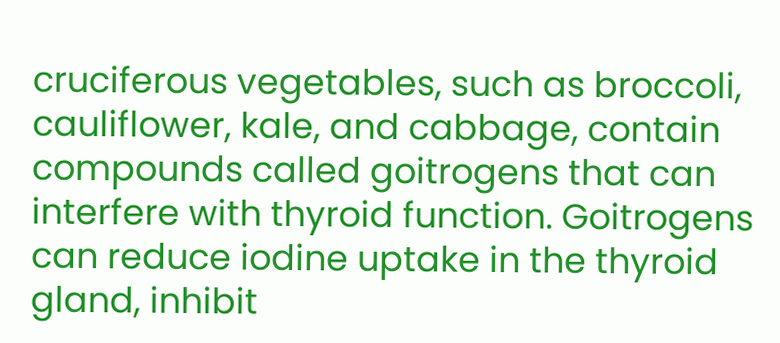cruciferous vegetables, such as broccoli, cauliflower, kale, and cabbage, contain compounds called goitrogens that can interfere with thyroid function. Goitrogens can reduce iodine uptake in the thyroid gland, inhibit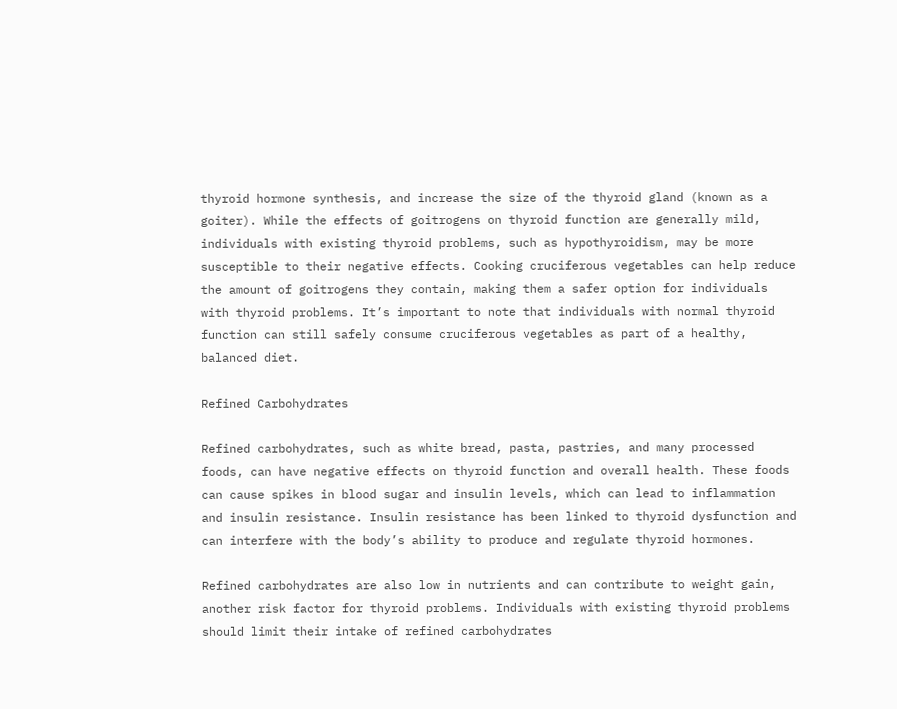thyroid hormone synthesis, and increase the size of the thyroid gland (known as a goiter). While the effects of goitrogens on thyroid function are generally mild, individuals with existing thyroid problems, such as hypothyroidism, may be more susceptible to their negative effects. Cooking cruciferous vegetables can help reduce the amount of goitrogens they contain, making them a safer option for individuals with thyroid problems. It’s important to note that individuals with normal thyroid function can still safely consume cruciferous vegetables as part of a healthy, balanced diet.

Refined Carbohydrates

Refined carbohydrates, such as white bread, pasta, pastries, and many processed foods, can have negative effects on thyroid function and overall health. These foods can cause spikes in blood sugar and insulin levels, which can lead to inflammation and insulin resistance. Insulin resistance has been linked to thyroid dysfunction and can interfere with the body’s ability to produce and regulate thyroid hormones.

Refined carbohydrates are also low in nutrients and can contribute to weight gain, another risk factor for thyroid problems. Individuals with existing thyroid problems should limit their intake of refined carbohydrates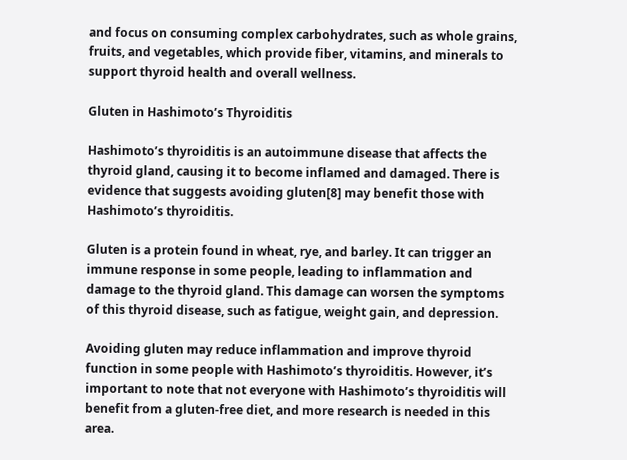and focus on consuming complex carbohydrates, such as whole grains, fruits, and vegetables, which provide fiber, vitamins, and minerals to support thyroid health and overall wellness.

Gluten in Hashimoto’s Thyroiditis

Hashimoto’s thyroiditis is an autoimmune disease that affects the thyroid gland, causing it to become inflamed and damaged. There is evidence that suggests avoiding gluten[8] may benefit those with Hashimoto’s thyroiditis.

Gluten is a protein found in wheat, rye, and barley. It can trigger an immune response in some people, leading to inflammation and damage to the thyroid gland. This damage can worsen the symptoms of this thyroid disease, such as fatigue, weight gain, and depression.

Avoiding gluten may reduce inflammation and improve thyroid function in some people with Hashimoto’s thyroiditis. However, it’s important to note that not everyone with Hashimoto’s thyroiditis will benefit from a gluten-free diet, and more research is needed in this area.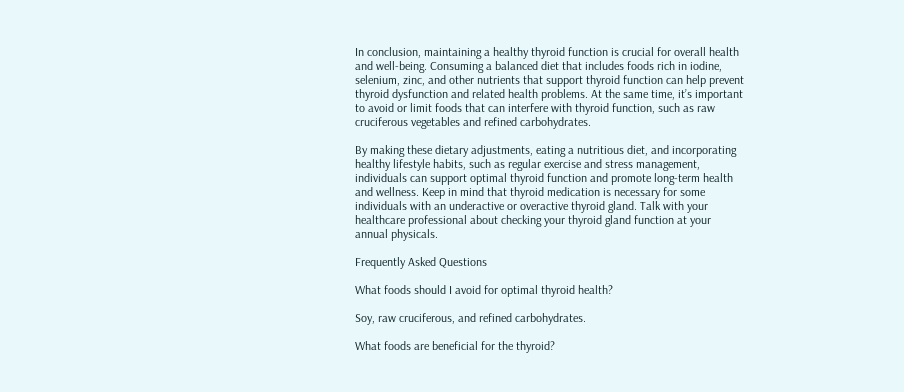In conclusion, maintaining a healthy thyroid function is crucial for overall health and well-being. Consuming a balanced diet that includes foods rich in iodine, selenium, zinc, and other nutrients that support thyroid function can help prevent thyroid dysfunction and related health problems. At the same time, it’s important to avoid or limit foods that can interfere with thyroid function, such as raw cruciferous vegetables and refined carbohydrates.

By making these dietary adjustments, eating a nutritious diet, and incorporating healthy lifestyle habits, such as regular exercise and stress management, individuals can support optimal thyroid function and promote long-term health and wellness. Keep in mind that thyroid medication is necessary for some individuals with an underactive or overactive thyroid gland. Talk with your healthcare professional about checking your thyroid gland function at your annual physicals.

Frequently Asked Questions

What foods should I avoid for optimal thyroid health?

Soy, raw cruciferous, and refined carbohydrates.

What foods are beneficial for the thyroid?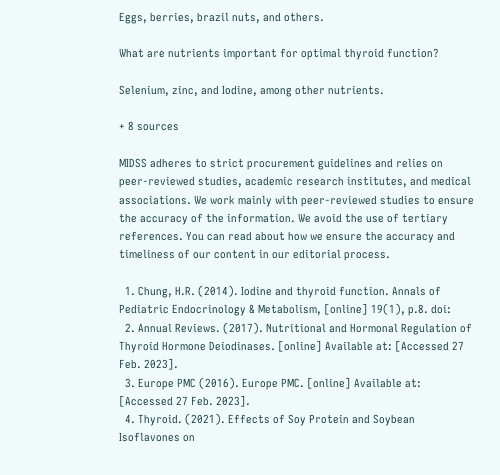Eggs, berries, brazil nuts, and others.

What are nutrients important for optimal thyroid function?

Selenium, zinc, and Iodine, among other nutrients.

+ 8 sources

MIDSS adheres to strict procurement guidelines and relies on peer-reviewed studies, academic research institutes, and medical associations. We work mainly with peer-reviewed studies to ensure the accuracy of the information. We avoid the use of tertiary references. You can read about how we ensure the accuracy and timeliness of our content in our editorial process.

  1. Chung, H.R. (2014). Iodine and thyroid function. Annals of Pediatric Endocrinology & Metabolism, [online] 19(1), p.8. doi:
  2. Annual Reviews. (2017). Nutritional and Hormonal Regulation of Thyroid Hormone Deiodinases. [online] Available at: [Accessed 27 Feb. 2023].
  3. Europe PMC (2016). Europe PMC. [online] Available at: [Accessed 27 Feb. 2023].
  4. Thyroid. (2021). Effects of Soy Protein and Soybean Isoflavones on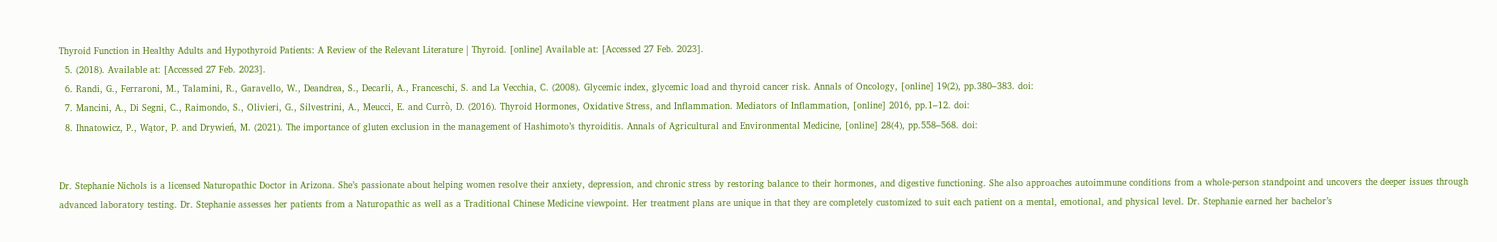Thyroid Function in Healthy Adults and Hypothyroid Patients: A Review of the Relevant Literature | Thyroid. [online] Available at: [Accessed 27 Feb. 2023].
  5. (2018). Available at: [Accessed 27 Feb. 2023].
  6. Randi, G., Ferraroni, M., Talamini, R., Garavello, W., Deandrea, S., Decarli, A., Franceschi, S. and La Vecchia, C. (2008). Glycemic index, glycemic load and thyroid cancer risk. Annals of Oncology, [online] 19(2), pp.380–383. doi:
  7. Mancini, A., Di Segni, C., Raimondo, S., Olivieri, G., Silvestrini, A., Meucci, E. and Currò, D. (2016). Thyroid Hormones, Oxidative Stress, and Inflammation. Mediators of Inflammation, [online] 2016, pp.1–12. doi:
  8. Ihnatowicz, P., Wątor, P. and Drywień, M. (2021). The importance of gluten exclusion in the management of Hashimoto’s thyroiditis. Annals of Agricultural and Environmental Medicine, [online] 28(4), pp.558–568. doi:


Dr. Stephanie Nichols is a licensed Naturopathic Doctor in Arizona. She’s passionate about helping women resolve their anxiety, depression, and chronic stress by restoring balance to their hormones, and digestive functioning. She also approaches autoimmune conditions from a whole-person standpoint and uncovers the deeper issues through advanced laboratory testing. Dr. Stephanie assesses her patients from a Naturopathic as well as a Traditional Chinese Medicine viewpoint. Her treatment plans are unique in that they are completely customized to suit each patient on a mental, emotional, and physical level. Dr. Stephanie earned her bachelor’s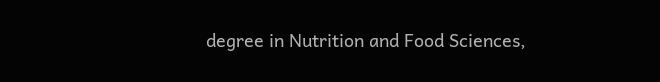degree in Nutrition and Food Sciences,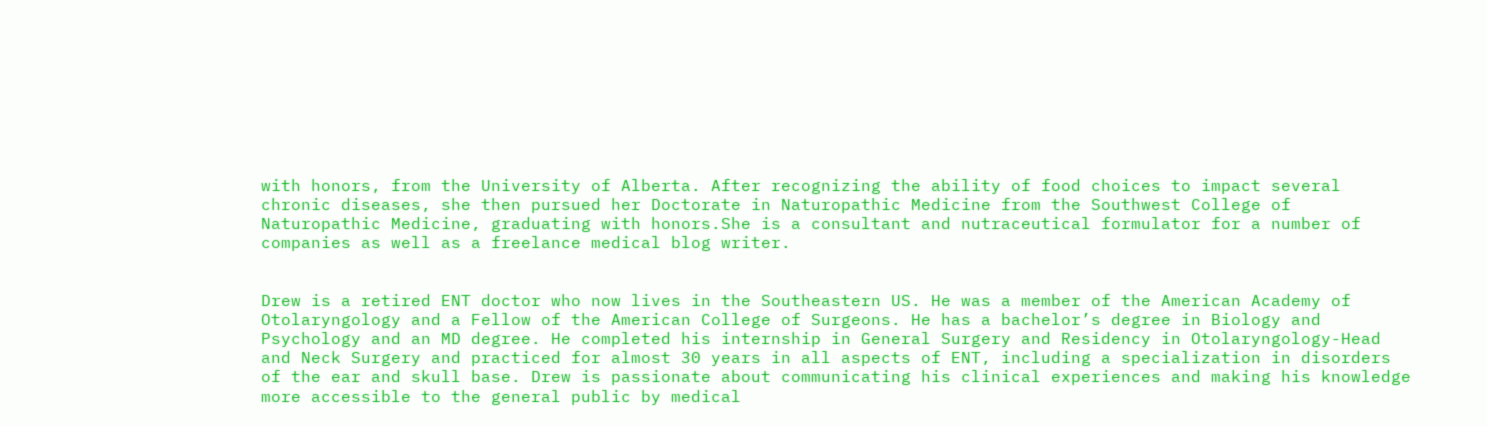with honors, from the University of Alberta. After recognizing the ability of food choices to impact several chronic diseases, she then pursued her Doctorate in Naturopathic Medicine from the Southwest College of Naturopathic Medicine, graduating with honors.She is a consultant and nutraceutical formulator for a number of companies as well as a freelance medical blog writer.


Drew is a retired ENT doctor who now lives in the Southeastern US. He was a member of the American Academy of Otolaryngology and a Fellow of the American College of Surgeons. He has a bachelor’s degree in Biology and Psychology and an MD degree. He completed his internship in General Surgery and Residency in Otolaryngology-Head and Neck Surgery and practiced for almost 30 years in all aspects of ENT, including a specialization in disorders of the ear and skull base. Drew is passionate about communicating his clinical experiences and making his knowledge more accessible to the general public by medical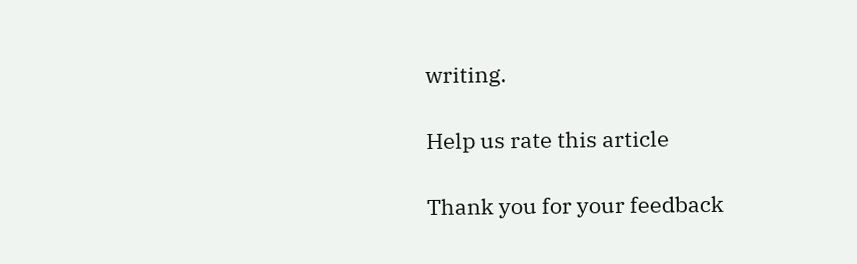writing.

Help us rate this article

Thank you for your feedback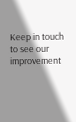Keep in touch to see our improvement